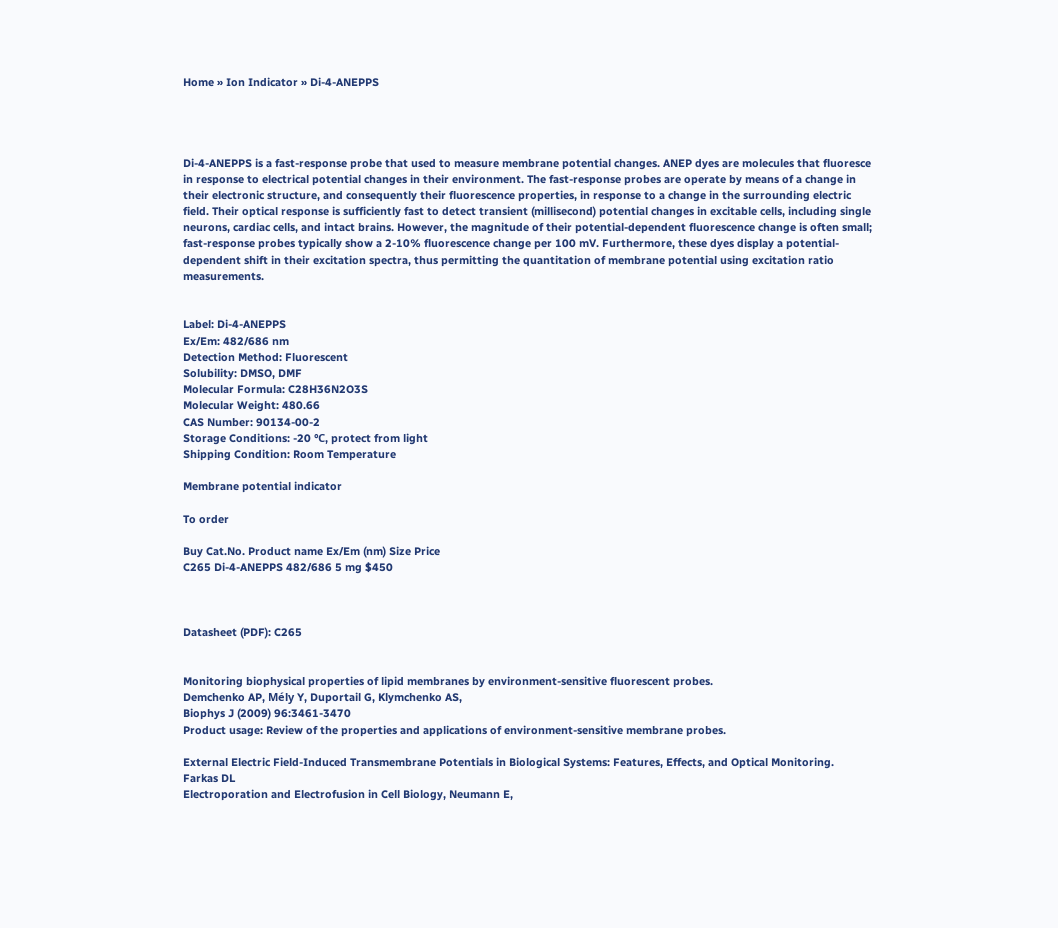Home » Ion Indicator » Di-4-ANEPPS




Di-4-ANEPPS is a fast-response probe that used to measure membrane potential changes. ANEP dyes are molecules that fluoresce in response to electrical potential changes in their environment. The fast-response probes are operate by means of a change in their electronic structure, and consequently their fluorescence properties, in response to a change in the surrounding electric field. Their optical response is sufficiently fast to detect transient (millisecond) potential changes in excitable cells, including single neurons, cardiac cells, and intact brains. However, the magnitude of their potential-dependent fluorescence change is often small; fast-response probes typically show a 2-10% fluorescence change per 100 mV. Furthermore, these dyes display a potential-dependent shift in their excitation spectra, thus permitting the quantitation of membrane potential using excitation ratio measurements.


Label: Di-4-ANEPPS
Ex/Em: 482/686 nm
Detection Method: Fluorescent
Solubility: DMSO, DMF
Molecular Formula: C28H36N2O3S
Molecular Weight: 480.66
CAS Number: 90134-00-2
Storage Conditions: -20 ℃, protect from light
Shipping Condition: Room Temperature

Membrane potential indicator

To order

Buy Cat.No. Product name Ex/Em (nm) Size Price
C265 Di-4-ANEPPS 482/686 5 mg $450



Datasheet (PDF): C265


Monitoring biophysical properties of lipid membranes by environment-sensitive fluorescent probes.
Demchenko AP, Mély Y, Duportail G, Klymchenko AS,
Biophys J (2009) 96:3461-3470
Product usage: Review of the properties and applications of environment-sensitive membrane probes.

External Electric Field-Induced Transmembrane Potentials in Biological Systems: Features, Effects, and Optical Monitoring.
Farkas DL
Electroporation and Electrofusion in Cell Biology, Neumann E,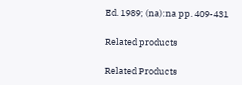Ed. 1989; (na):na pp. 409-431

Related products

Related Products